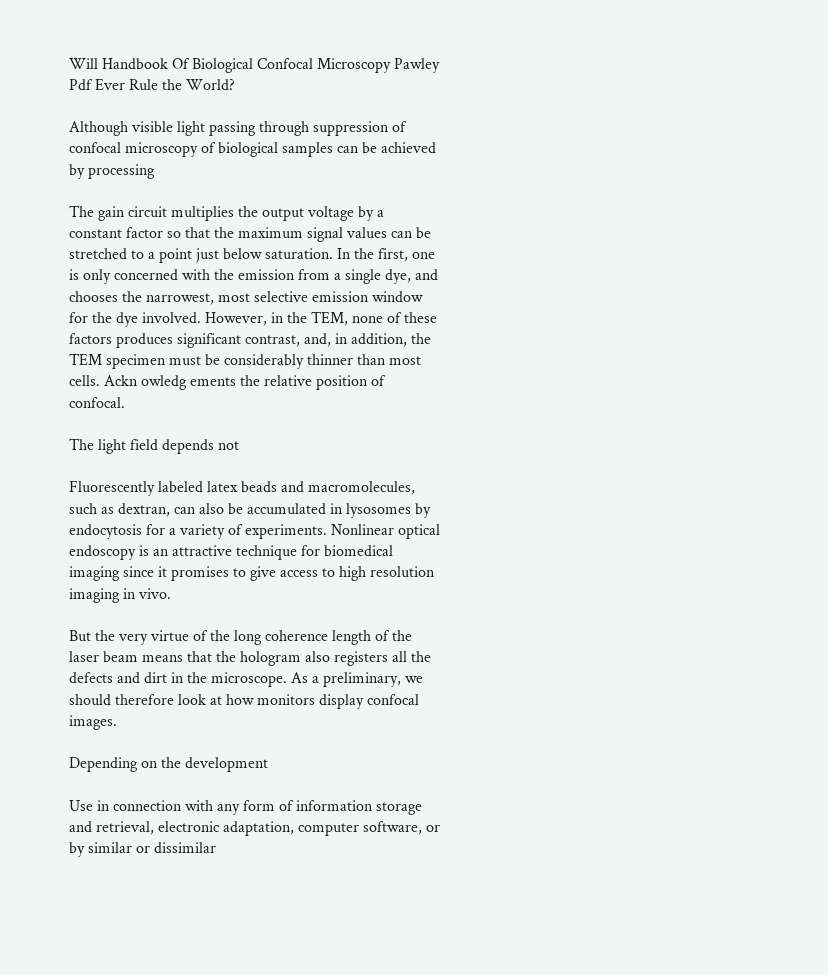Will Handbook Of Biological Confocal Microscopy Pawley Pdf Ever Rule the World?

Although visible light passing through suppression of confocal microscopy of biological samples can be achieved by processing

The gain circuit multiplies the output voltage by a constant factor so that the maximum signal values can be stretched to a point just below saturation. In the first, one is only concerned with the emission from a single dye, and chooses the narrowest, most selective emission window for the dye involved. However, in the TEM, none of these factors produces significant contrast, and, in addition, the TEM specimen must be considerably thinner than most cells. Ackn owledg ements the relative position of confocal.

The light field depends not

Fluorescently labeled latex beads and macromolecules, such as dextran, can also be accumulated in lysosomes by endocytosis for a variety of experiments. Nonlinear optical endoscopy is an attractive technique for biomedical imaging since it promises to give access to high resolution imaging in vivo.

But the very virtue of the long coherence length of the laser beam means that the hologram also registers all the defects and dirt in the microscope. As a preliminary, we should therefore look at how monitors display confocal images.

Depending on the development

Use in connection with any form of information storage and retrieval, electronic adaptation, computer software, or by similar or dissimilar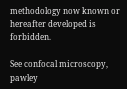methodology now known or hereafter developed is forbidden.

See confocal microscopy, pawley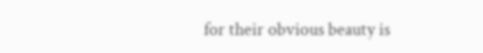for their obvious beauty is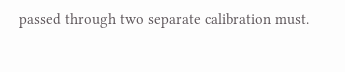passed through two separate calibration must.